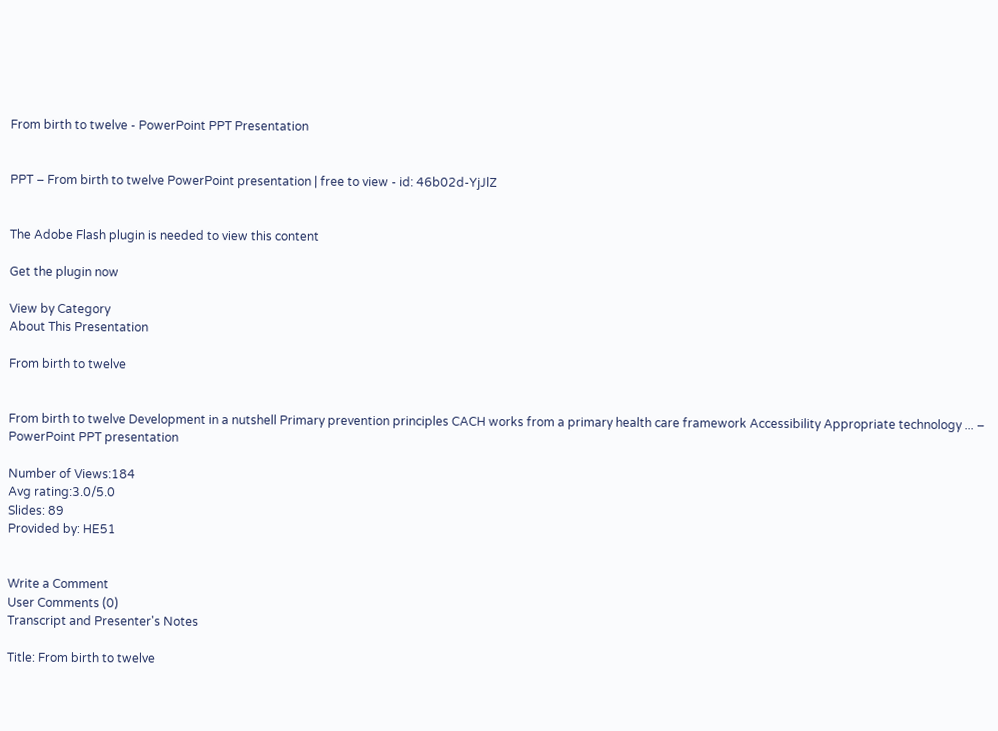From birth to twelve - PowerPoint PPT Presentation


PPT – From birth to twelve PowerPoint presentation | free to view - id: 46b02d-YjJlZ


The Adobe Flash plugin is needed to view this content

Get the plugin now

View by Category
About This Presentation

From birth to twelve


From birth to twelve Development in a nutshell Primary prevention principles CACH works from a primary health care framework Accessibility Appropriate technology ... – PowerPoint PPT presentation

Number of Views:184
Avg rating:3.0/5.0
Slides: 89
Provided by: HE51


Write a Comment
User Comments (0)
Transcript and Presenter's Notes

Title: From birth to twelve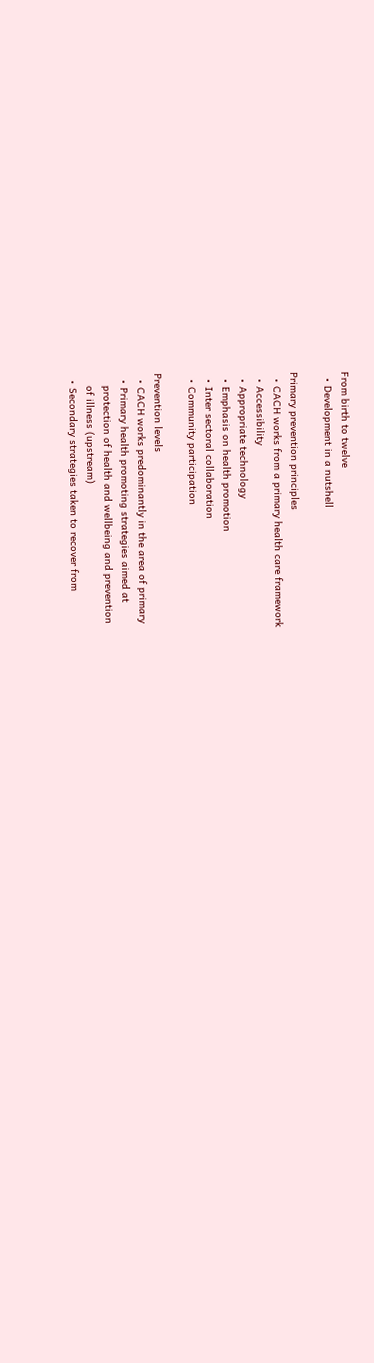From birth to twelve
  • Development in a nutshell

Primary prevention principles
  • CACH works from a primary health care framework
  • Accessibility
  • Appropriate technology
  • Emphasis on health promotion
  • Inter sectoral collaboration
  • Community participation

Prevention levels
  • CACH works predominantly in the area of primary
  • Primary health promoting strategies aimed at
    protection of health and wellbeing and prevention
    of illness (upstream)
  • Secondary strategies taken to recover from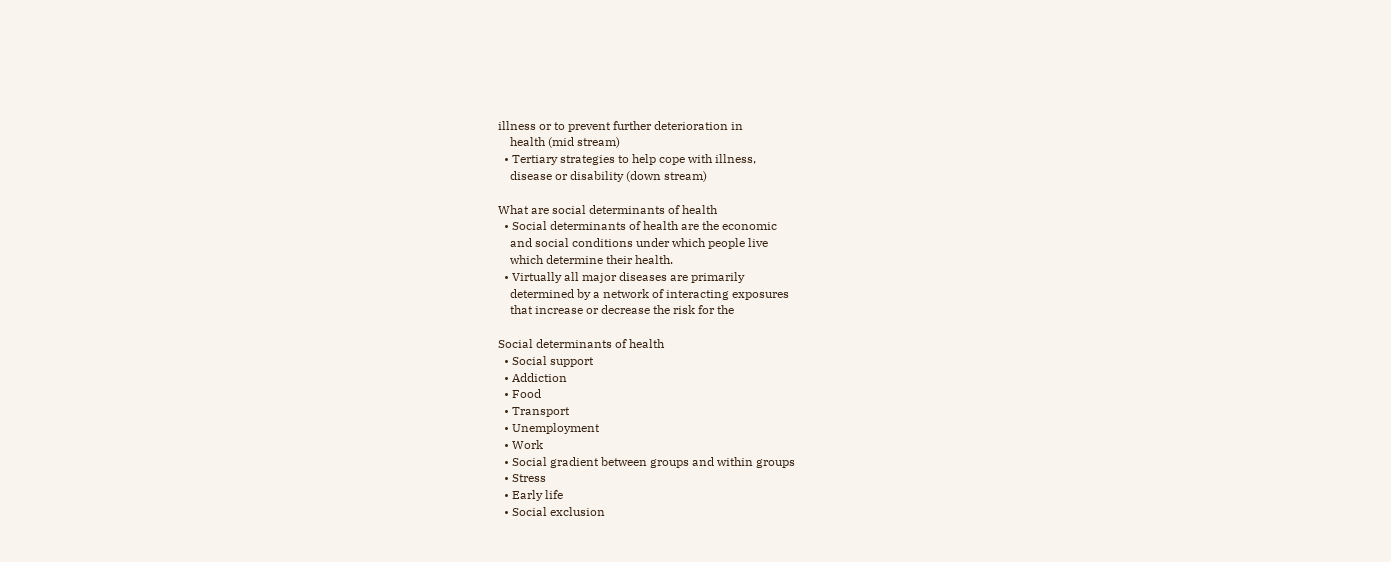illness or to prevent further deterioration in
    health (mid stream)
  • Tertiary strategies to help cope with illness,
    disease or disability (down stream)

What are social determinants of health
  • Social determinants of health are the economic
    and social conditions under which people live
    which determine their health.
  • Virtually all major diseases are primarily
    determined by a network of interacting exposures
    that increase or decrease the risk for the

Social determinants of health
  • Social support
  • Addiction
  • Food
  • Transport
  • Unemployment
  • Work
  • Social gradient between groups and within groups
  • Stress
  • Early life
  • Social exclusion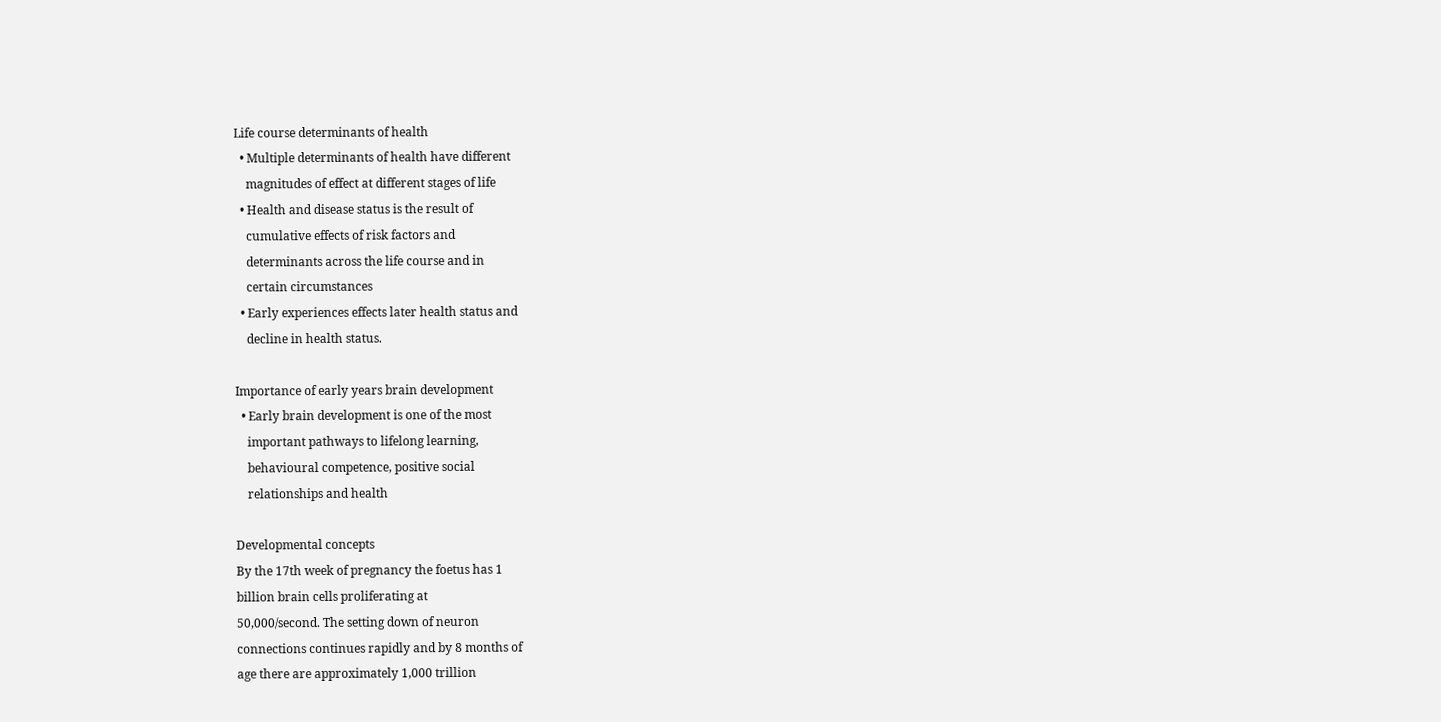Life course determinants of health
  • Multiple determinants of health have different
    magnitudes of effect at different stages of life
  • Health and disease status is the result of
    cumulative effects of risk factors and
    determinants across the life course and in
    certain circumstances
  • Early experiences effects later health status and
    decline in health status.

Importance of early years brain development
  • Early brain development is one of the most
    important pathways to lifelong learning,
    behavioural competence, positive social
    relationships and health

Developmental concepts
By the 17th week of pregnancy the foetus has 1
billion brain cells proliferating at
50,000/second. The setting down of neuron
connections continues rapidly and by 8 months of
age there are approximately 1,000 trillion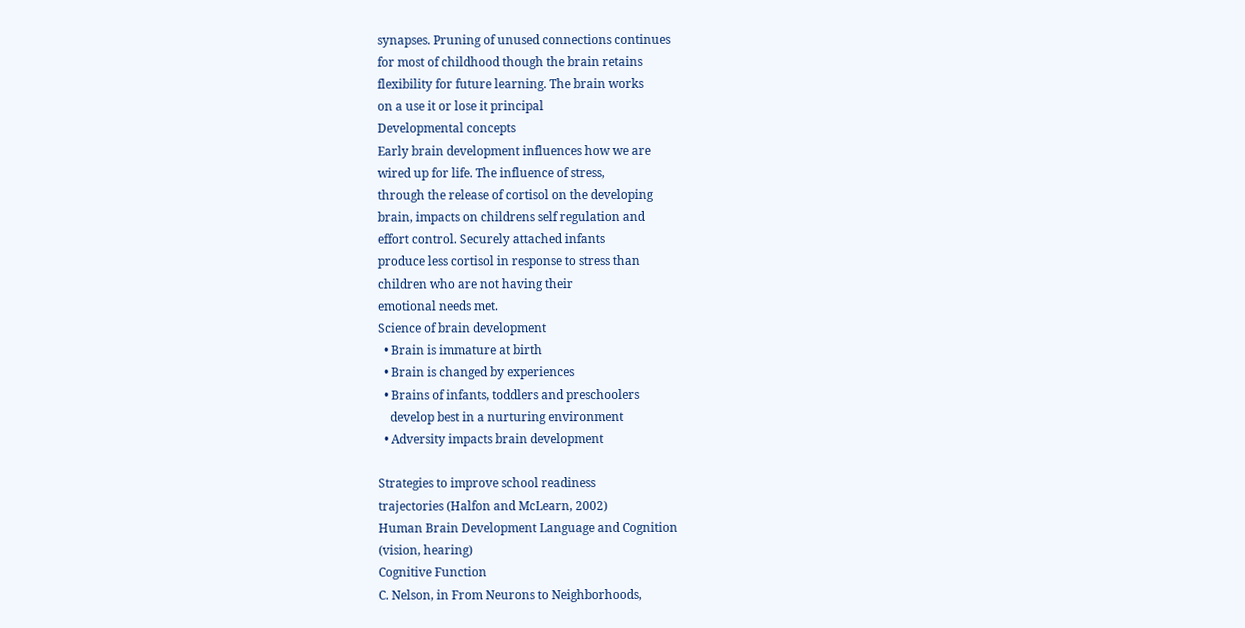synapses. Pruning of unused connections continues
for most of childhood though the brain retains
flexibility for future learning. The brain works
on a use it or lose it principal
Developmental concepts
Early brain development influences how we are
wired up for life. The influence of stress,
through the release of cortisol on the developing
brain, impacts on childrens self regulation and
effort control. Securely attached infants
produce less cortisol in response to stress than
children who are not having their
emotional needs met.
Science of brain development
  • Brain is immature at birth
  • Brain is changed by experiences
  • Brains of infants, toddlers and preschoolers
    develop best in a nurturing environment
  • Adversity impacts brain development

Strategies to improve school readiness
trajectories (Halfon and McLearn, 2002)
Human Brain Development Language and Cognition
(vision, hearing)
Cognitive Function
C. Nelson, in From Neurons to Neighborhoods,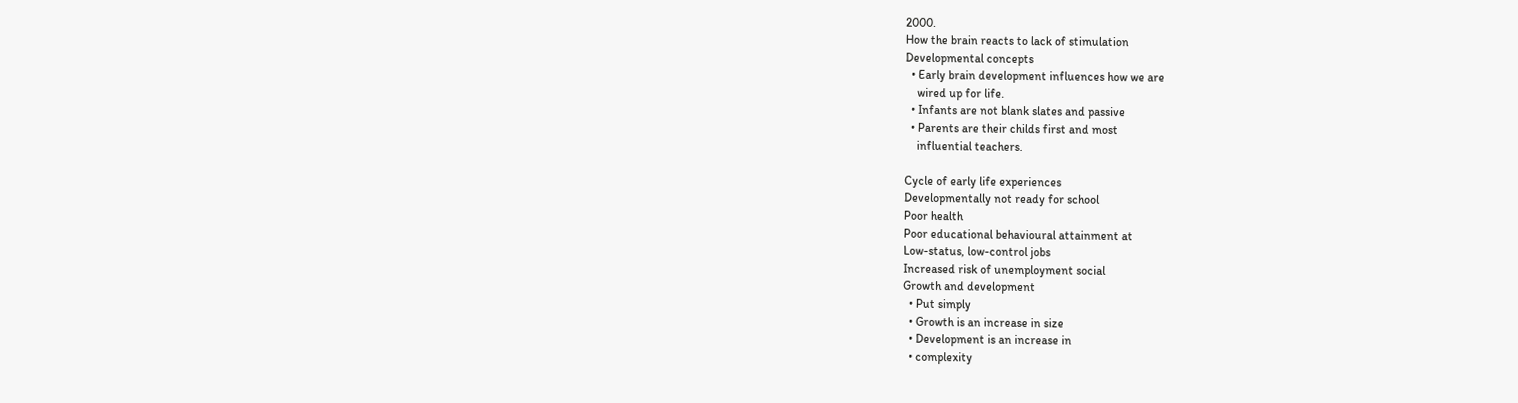2000.
How the brain reacts to lack of stimulation
Developmental concepts
  • Early brain development influences how we are
    wired up for life.
  • Infants are not blank slates and passive
  • Parents are their childs first and most
    influential teachers.

Cycle of early life experiences
Developmentally not ready for school
Poor health
Poor educational behavioural attainment at
Low-status, low-control jobs
Increased risk of unemployment social
Growth and development
  • Put simply
  • Growth is an increase in size
  • Development is an increase in
  • complexity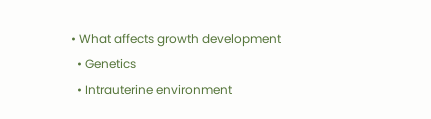• What affects growth development
  • Genetics
  • Intrauterine environment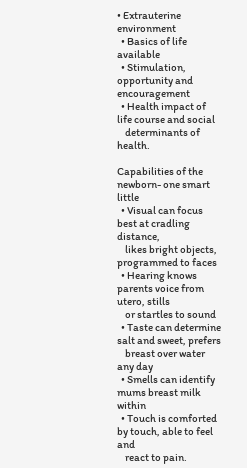• Extrauterine environment
  • Basics of life available
  • Stimulation, opportunity and encouragement
  • Health impact of life course and social
    determinants of health.

Capabilities of the newborn- one smart little
  • Visual can focus best at cradling distance,
    likes bright objects, programmed to faces
  • Hearing knows parents voice from utero, stills
    or startles to sound
  • Taste can determine salt and sweet, prefers
    breast over water any day
  • Smells can identify mums breast milk within
  • Touch is comforted by touch, able to feel and
    react to pain.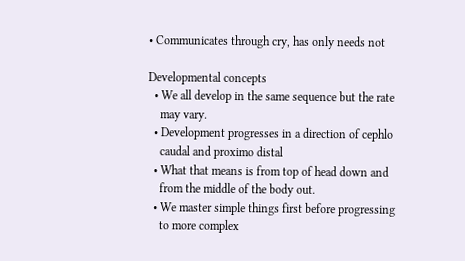• Communicates through cry, has only needs not

Developmental concepts
  • We all develop in the same sequence but the rate
    may vary.
  • Development progresses in a direction of cephlo
    caudal and proximo distal
  • What that means is from top of head down and
    from the middle of the body out.
  • We master simple things first before progressing
    to more complex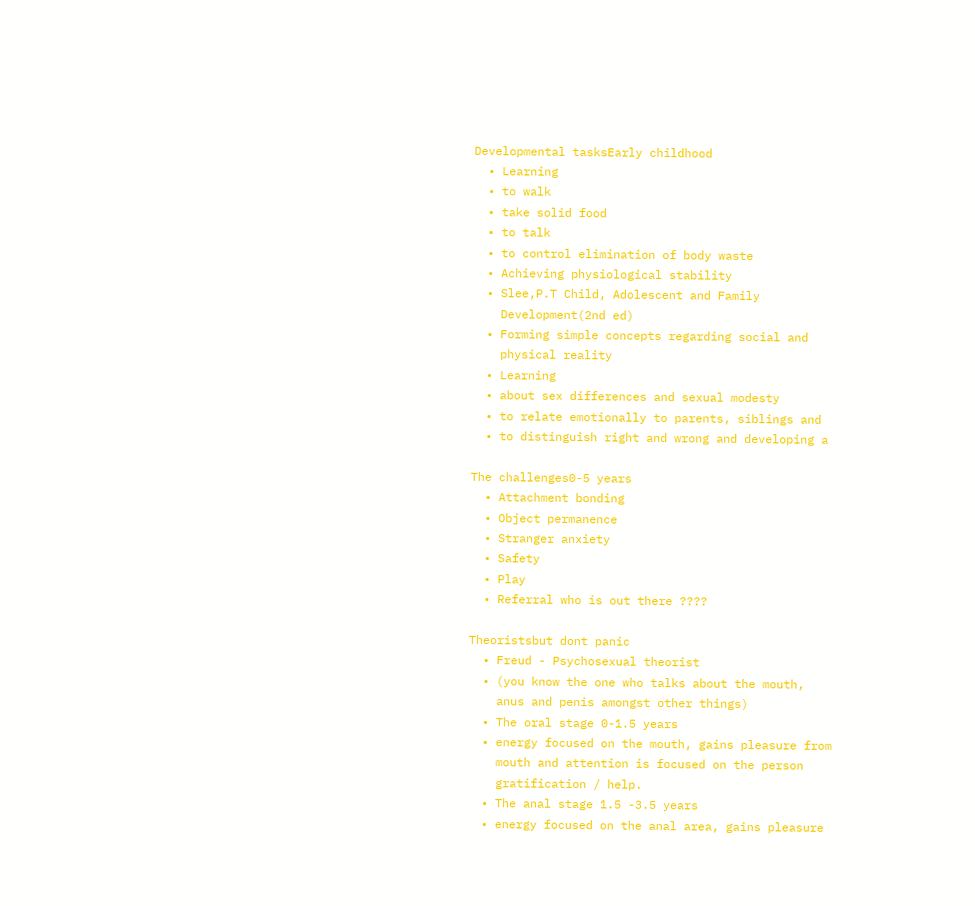Developmental tasksEarly childhood
  • Learning
  • to walk
  • take solid food
  • to talk
  • to control elimination of body waste
  • Achieving physiological stability
  • Slee,P.T Child, Adolescent and Family
    Development(2nd ed)
  • Forming simple concepts regarding social and
    physical reality
  • Learning
  • about sex differences and sexual modesty
  • to relate emotionally to parents, siblings and
  • to distinguish right and wrong and developing a

The challenges0-5 years
  • Attachment bonding
  • Object permanence
  • Stranger anxiety
  • Safety
  • Play
  • Referral who is out there ????

Theoristsbut dont panic
  • Freud - Psychosexual theorist
  • (you know the one who talks about the mouth,
    anus and penis amongst other things)
  • The oral stage 0-1.5 years
  • energy focused on the mouth, gains pleasure from
    mouth and attention is focused on the person
    gratification / help.
  • The anal stage 1.5 -3.5 years
  • energy focused on the anal area, gains pleasure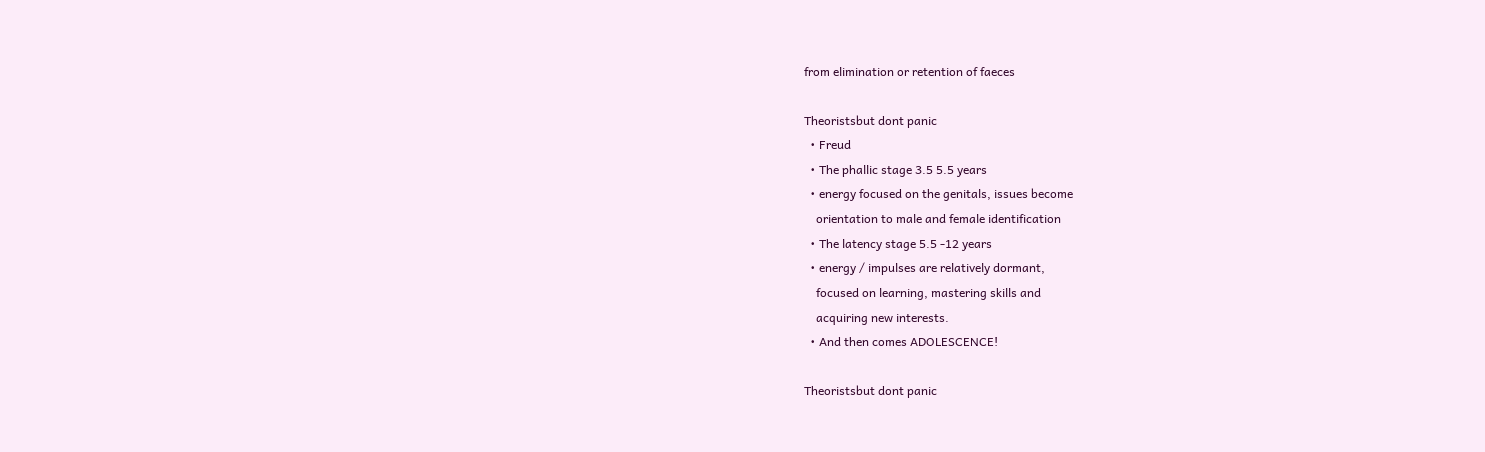from elimination or retention of faeces

Theoristsbut dont panic
  • Freud
  • The phallic stage 3.5 5.5 years
  • energy focused on the genitals, issues become
    orientation to male and female identification
  • The latency stage 5.5 -12 years
  • energy / impulses are relatively dormant,
    focused on learning, mastering skills and
    acquiring new interests.
  • And then comes ADOLESCENCE!

Theoristsbut dont panic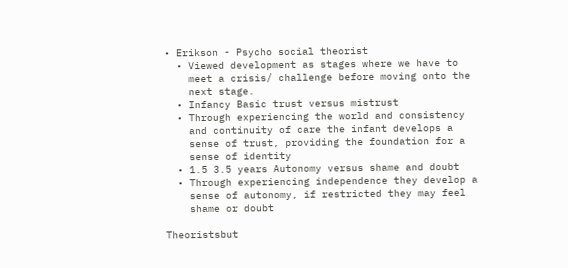• Erikson - Psycho social theorist
  • Viewed development as stages where we have to
    meet a crisis/ challenge before moving onto the
    next stage.
  • Infancy Basic trust versus mistrust
  • Through experiencing the world and consistency
    and continuity of care the infant develops a
    sense of trust, providing the foundation for a
    sense of identity
  • 1.5 3.5 years Autonomy versus shame and doubt
  • Through experiencing independence they develop a
    sense of autonomy, if restricted they may feel
    shame or doubt

Theoristsbut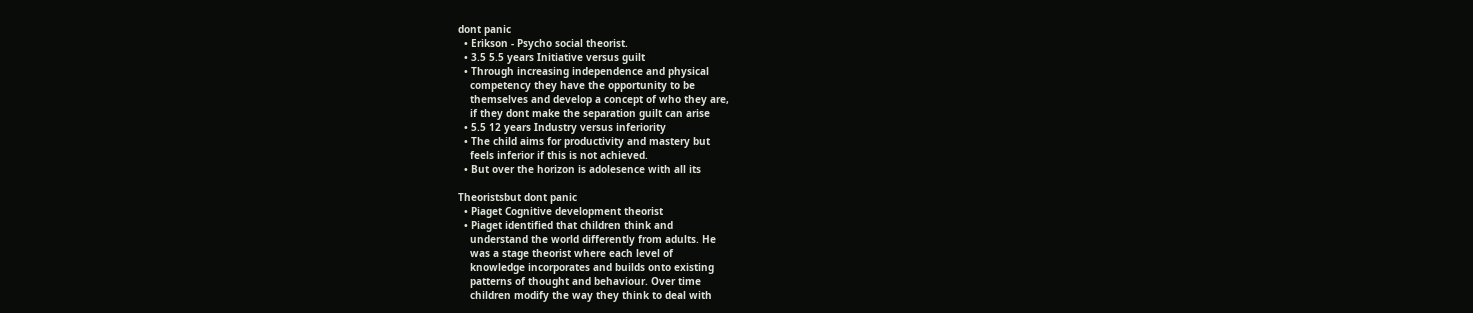dont panic
  • Erikson - Psycho social theorist.
  • 3.5 5.5 years Initiative versus guilt
  • Through increasing independence and physical
    competency they have the opportunity to be
    themselves and develop a concept of who they are,
    if they dont make the separation guilt can arise
  • 5.5 12 years Industry versus inferiority
  • The child aims for productivity and mastery but
    feels inferior if this is not achieved.
  • But over the horizon is adolesence with all its

Theoristsbut dont panic
  • Piaget Cognitive development theorist
  • Piaget identified that children think and
    understand the world differently from adults. He
    was a stage theorist where each level of
    knowledge incorporates and builds onto existing
    patterns of thought and behaviour. Over time
    children modify the way they think to deal with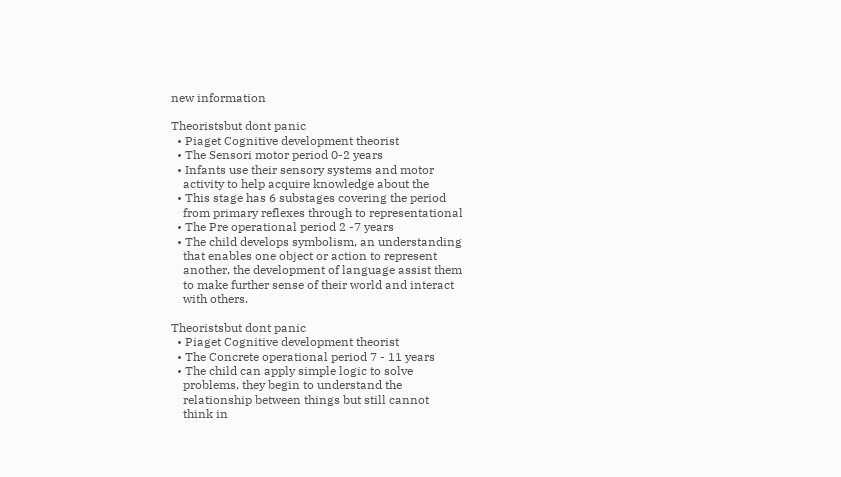new information

Theoristsbut dont panic
  • Piaget Cognitive development theorist
  • The Sensori motor period 0-2 years
  • Infants use their sensory systems and motor
    activity to help acquire knowledge about the
  • This stage has 6 substages covering the period
    from primary reflexes through to representational
  • The Pre operational period 2 -7 years
  • The child develops symbolism, an understanding
    that enables one object or action to represent
    another, the development of language assist them
    to make further sense of their world and interact
    with others.

Theoristsbut dont panic
  • Piaget Cognitive development theorist
  • The Concrete operational period 7 - 11 years
  • The child can apply simple logic to solve
    problems, they begin to understand the
    relationship between things but still cannot
    think in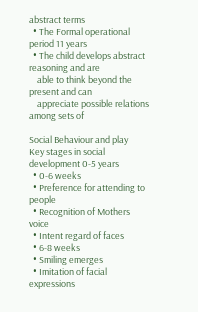abstract terms
  • The Formal operational period 11 years
  • The child develops abstract reasoning and are
    able to think beyond the present and can
    appreciate possible relations among sets of

Social Behaviour and play
Key stages in social development 0-5 years
  • 0-6 weeks
  • Preference for attending to people
  • Recognition of Mothers voice
  • Intent regard of faces
  • 6-8 weeks
  • Smiling emerges
  • Imitation of facial expressions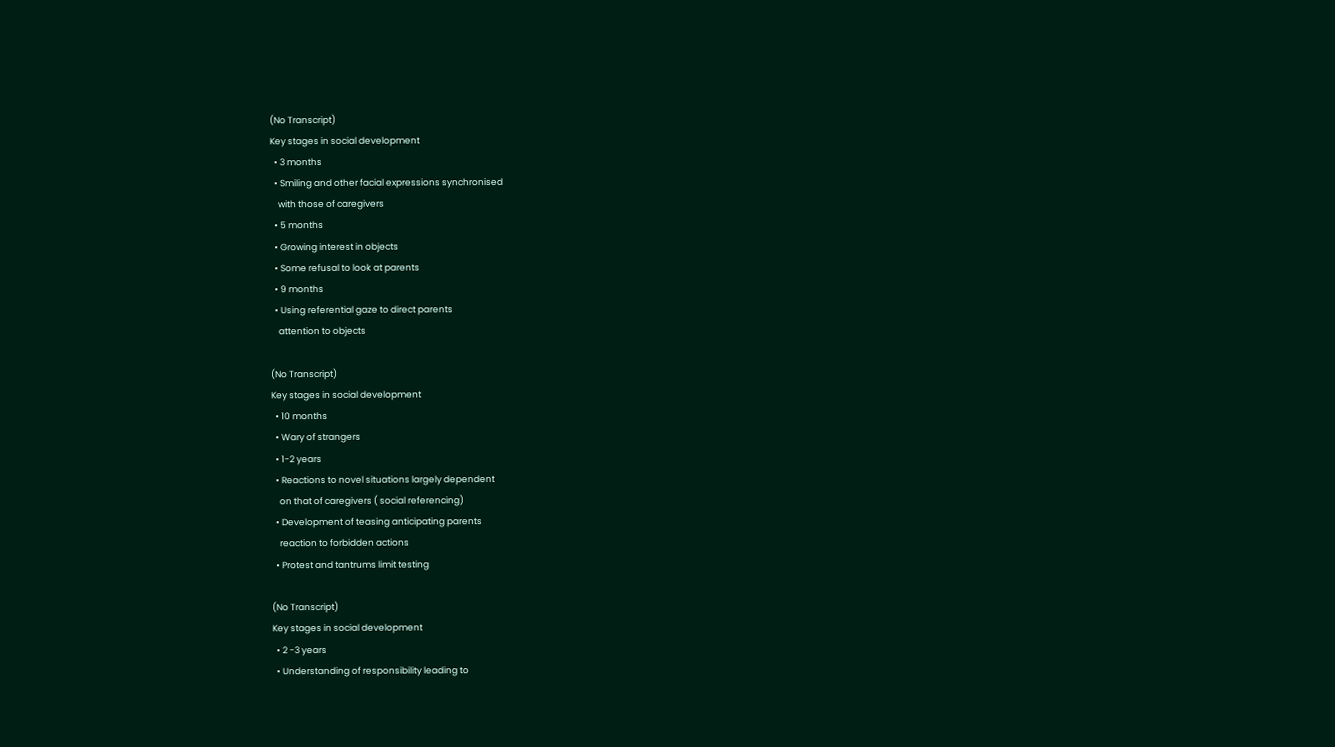(No Transcript)
Key stages in social development
  • 3 months
  • Smiling and other facial expressions synchronised
    with those of caregivers
  • 5 months
  • Growing interest in objects
  • Some refusal to look at parents
  • 9 months
  • Using referential gaze to direct parents
    attention to objects

(No Transcript)
Key stages in social development
  • 10 months
  • Wary of strangers
  • 1-2 years
  • Reactions to novel situations largely dependent
    on that of caregivers ( social referencing)
  • Development of teasing anticipating parents
    reaction to forbidden actions
  • Protest and tantrums limit testing

(No Transcript)
Key stages in social development
  • 2 -3 years
  • Understanding of responsibility leading to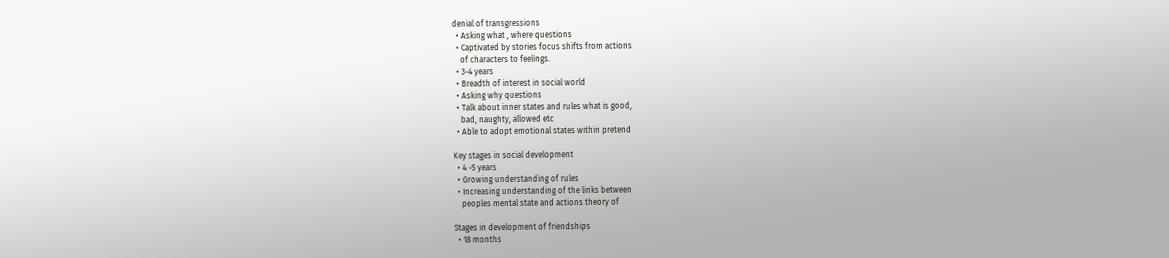denial of transgressions
  • Asking what , where questions
  • Captivated by stories focus shifts from actions
    of characters to feelings.
  • 3-4 years
  • Breadth of interest in social world
  • Asking why questions
  • Talk about inner states and rules what is good,
    bad, naughty, allowed etc
  • Able to adopt emotional states within pretend

Key stages in social development
  • 4 -5 years
  • Growing understanding of rules
  • Increasing understanding of the links between
    peoples mental state and actions theory of

Stages in development of friendships
  • 18 months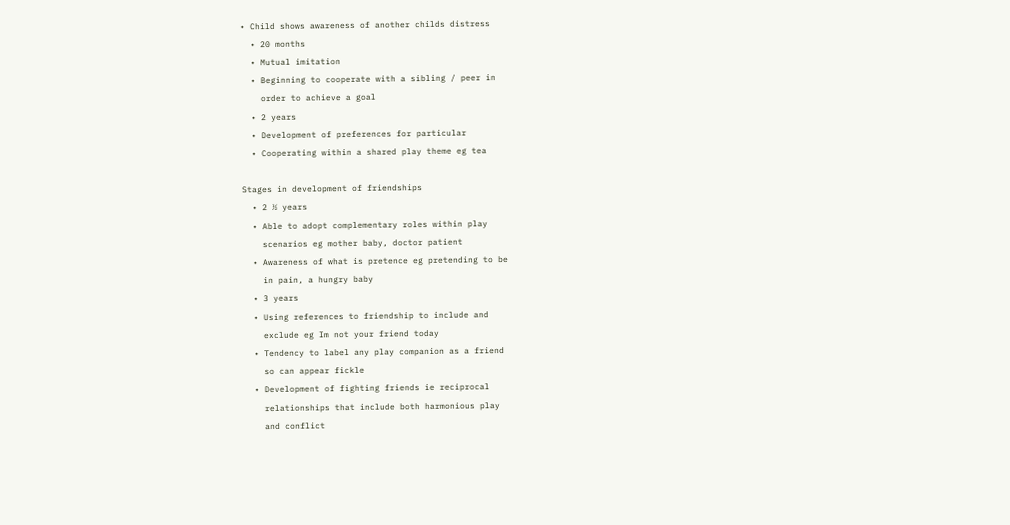• Child shows awareness of another childs distress
  • 20 months
  • Mutual imitation
  • Beginning to cooperate with a sibling / peer in
    order to achieve a goal
  • 2 years
  • Development of preferences for particular
  • Cooperating within a shared play theme eg tea

Stages in development of friendships
  • 2 ½ years
  • Able to adopt complementary roles within play
    scenarios eg mother baby, doctor patient
  • Awareness of what is pretence eg pretending to be
    in pain, a hungry baby
  • 3 years
  • Using references to friendship to include and
    exclude eg Im not your friend today
  • Tendency to label any play companion as a friend
    so can appear fickle
  • Development of fighting friends ie reciprocal
    relationships that include both harmonious play
    and conflict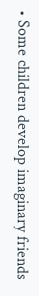• Some children develop imaginary friends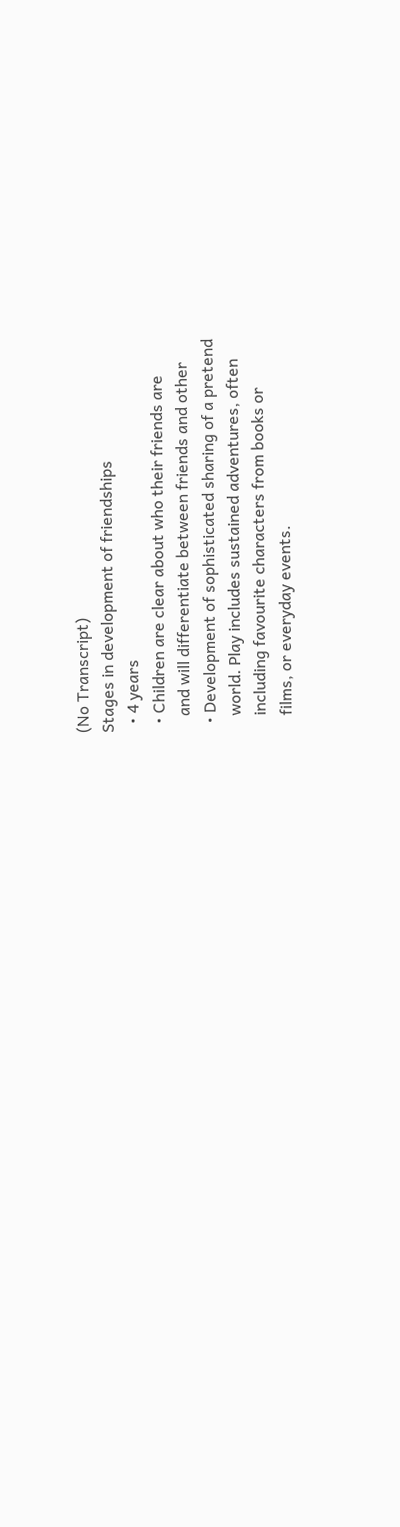(No Transcript)
Stages in development of friendships
  • 4 years
  • Children are clear about who their friends are
    and will differentiate between friends and other
  • Development of sophisticated sharing of a pretend
    world. Play includes sustained adventures, often
    including favourite characters from books or
    films, or everyday events.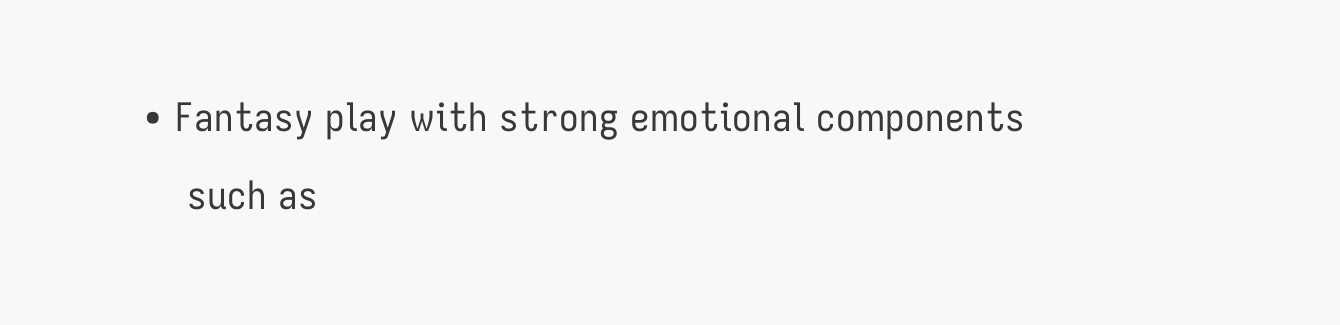• Fantasy play with strong emotional components
    such as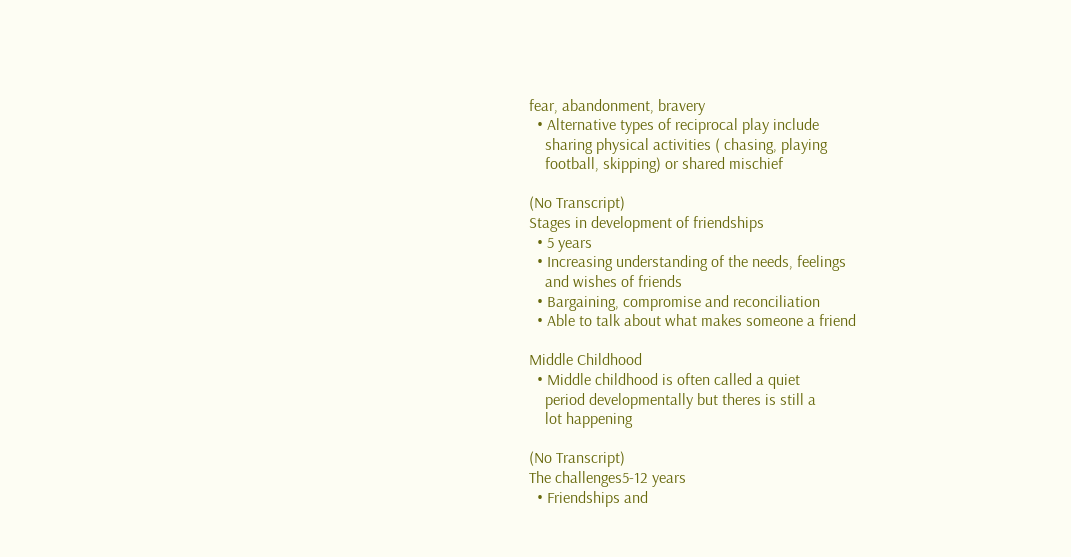fear, abandonment, bravery
  • Alternative types of reciprocal play include
    sharing physical activities ( chasing, playing
    football, skipping) or shared mischief

(No Transcript)
Stages in development of friendships
  • 5 years
  • Increasing understanding of the needs, feelings
    and wishes of friends
  • Bargaining, compromise and reconciliation
  • Able to talk about what makes someone a friend

Middle Childhood
  • Middle childhood is often called a quiet
    period developmentally but theres is still a
    lot happening

(No Transcript)
The challenges5-12 years
  • Friendships and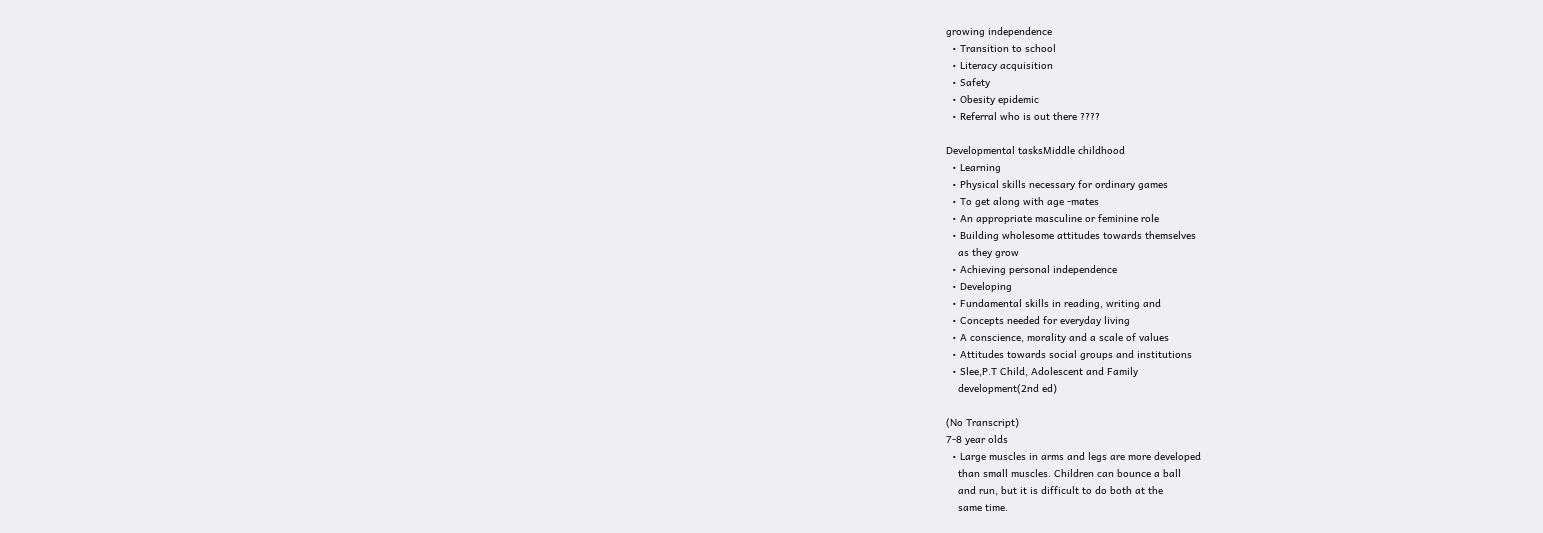growing independence
  • Transition to school
  • Literacy acquisition
  • Safety
  • Obesity epidemic
  • Referral who is out there ????

Developmental tasksMiddle childhood
  • Learning
  • Physical skills necessary for ordinary games
  • To get along with age -mates
  • An appropriate masculine or feminine role
  • Building wholesome attitudes towards themselves
    as they grow
  • Achieving personal independence
  • Developing
  • Fundamental skills in reading, writing and
  • Concepts needed for everyday living
  • A conscience, morality and a scale of values
  • Attitudes towards social groups and institutions
  • Slee,P.T Child, Adolescent and Family
    development(2nd ed)

(No Transcript)
7-8 year olds
  • Large muscles in arms and legs are more developed
    than small muscles. Children can bounce a ball
    and run, but it is difficult to do both at the
    same time.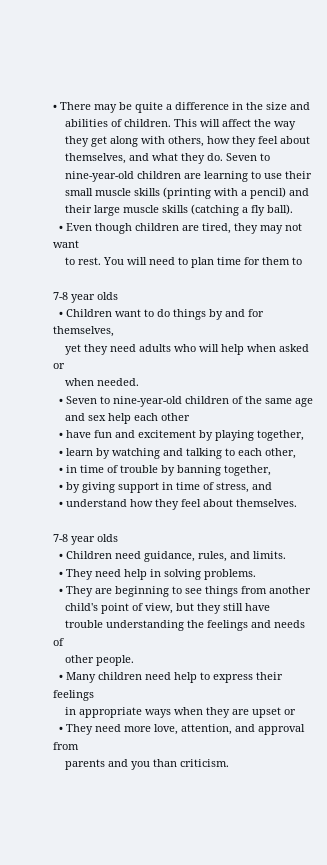• There may be quite a difference in the size and
    abilities of children. This will affect the way
    they get along with others, how they feel about
    themselves, and what they do. Seven to
    nine-year-old children are learning to use their
    small muscle skills (printing with a pencil) and
    their large muscle skills (catching a fly ball).
  • Even though children are tired, they may not want
    to rest. You will need to plan time for them to

7-8 year olds
  • Children want to do things by and for themselves,
    yet they need adults who will help when asked or
    when needed.
  • Seven to nine-year-old children of the same age
    and sex help each other
  • have fun and excitement by playing together,
  • learn by watching and talking to each other,
  • in time of trouble by banning together,
  • by giving support in time of stress, and
  • understand how they feel about themselves.

7-8 year olds
  • Children need guidance, rules, and limits.
  • They need help in solving problems.
  • They are beginning to see things from another
    child's point of view, but they still have
    trouble understanding the feelings and needs of
    other people.
  • Many children need help to express their feelings
    in appropriate ways when they are upset or
  • They need more love, attention, and approval from
    parents and you than criticism.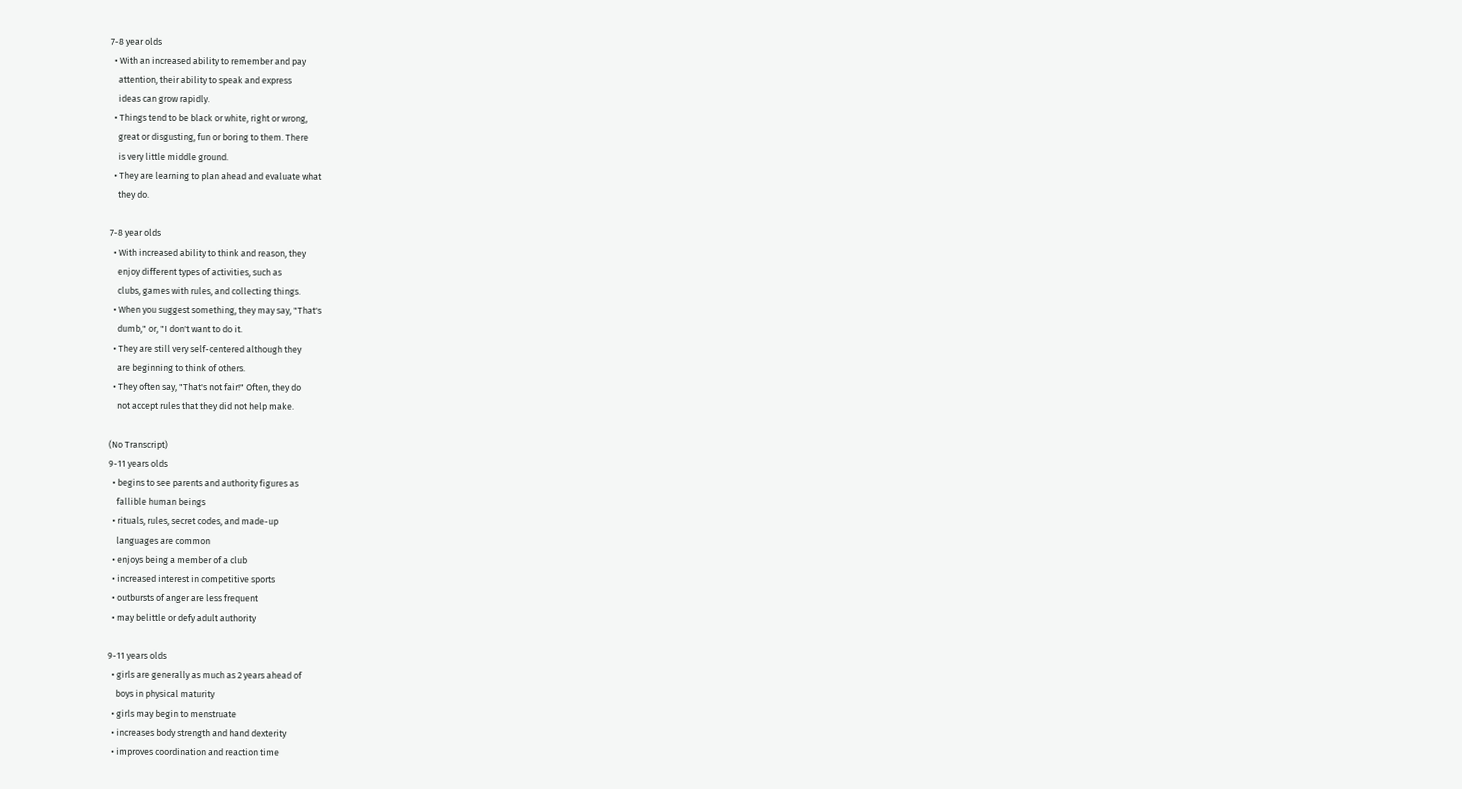7-8 year olds
  • With an increased ability to remember and pay
    attention, their ability to speak and express
    ideas can grow rapidly.
  • Things tend to be black or white, right or wrong,
    great or disgusting, fun or boring to them. There
    is very little middle ground.
  • They are learning to plan ahead and evaluate what
    they do.

7-8 year olds
  • With increased ability to think and reason, they
    enjoy different types of activities, such as
    clubs, games with rules, and collecting things.
  • When you suggest something, they may say, "That's
    dumb," or, "I don't want to do it.
  • They are still very self-centered although they
    are beginning to think of others.
  • They often say, "That's not fair!" Often, they do
    not accept rules that they did not help make.

(No Transcript)
9-11 years olds
  • begins to see parents and authority figures as
    fallible human beings
  • rituals, rules, secret codes, and made-up
    languages are common
  • enjoys being a member of a club
  • increased interest in competitive sports
  • outbursts of anger are less frequent
  • may belittle or defy adult authority

9-11 years olds
  • girls are generally as much as 2 years ahead of
    boys in physical maturity
  • girls may begin to menstruate
  • increases body strength and hand dexterity
  • improves coordination and reaction time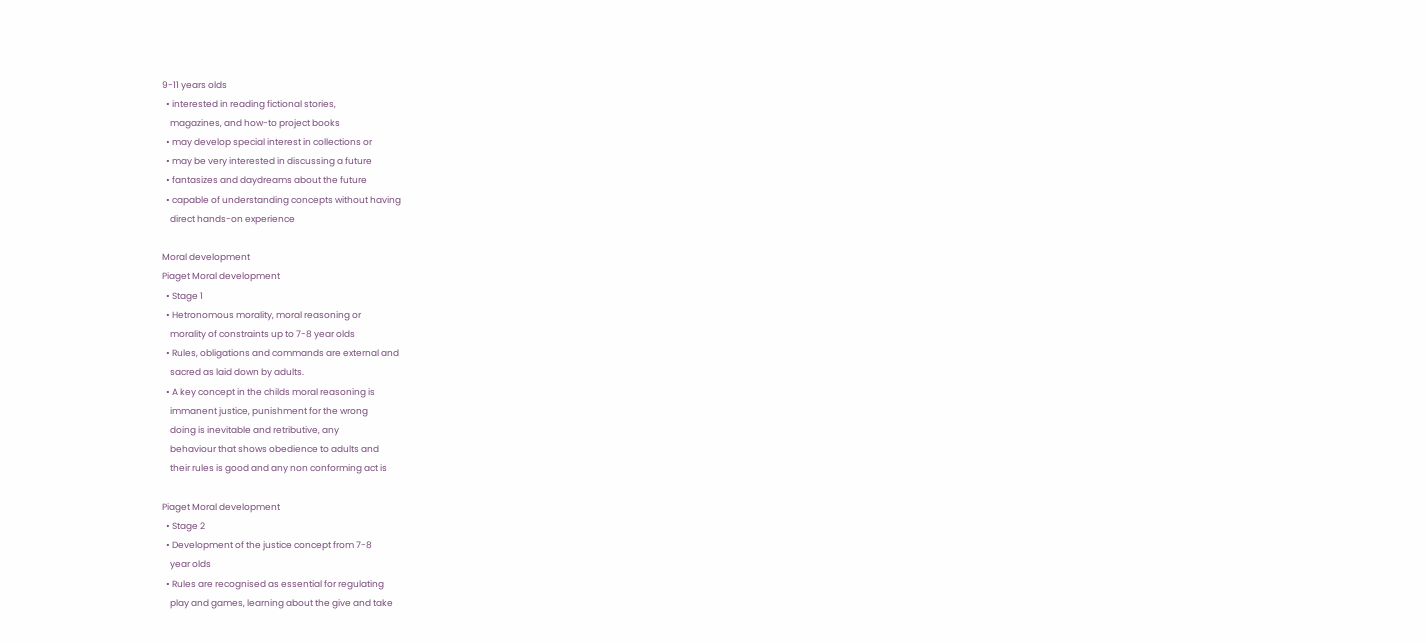9-11 years olds
  • interested in reading fictional stories,
    magazines, and how-to project books
  • may develop special interest in collections or
  • may be very interested in discussing a future
  • fantasizes and daydreams about the future
  • capable of understanding concepts without having
    direct hands-on experience

Moral development
Piaget Moral development
  • Stage 1
  • Hetronomous morality, moral reasoning or
    morality of constraints up to 7-8 year olds
  • Rules, obligations and commands are external and
    sacred as laid down by adults.
  • A key concept in the childs moral reasoning is
    immanent justice, punishment for the wrong
    doing is inevitable and retributive, any
    behaviour that shows obedience to adults and
    their rules is good and any non conforming act is

Piaget Moral development
  • Stage 2
  • Development of the justice concept from 7-8
    year olds
  • Rules are recognised as essential for regulating
    play and games, learning about the give and take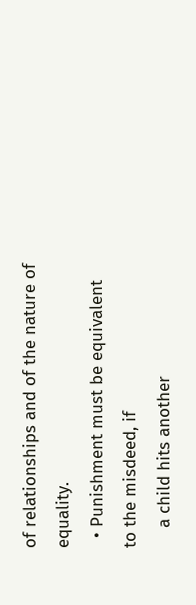of relationships and of the nature of equality.
  • Punishment must be equivalent to the misdeed, if
    a child hits another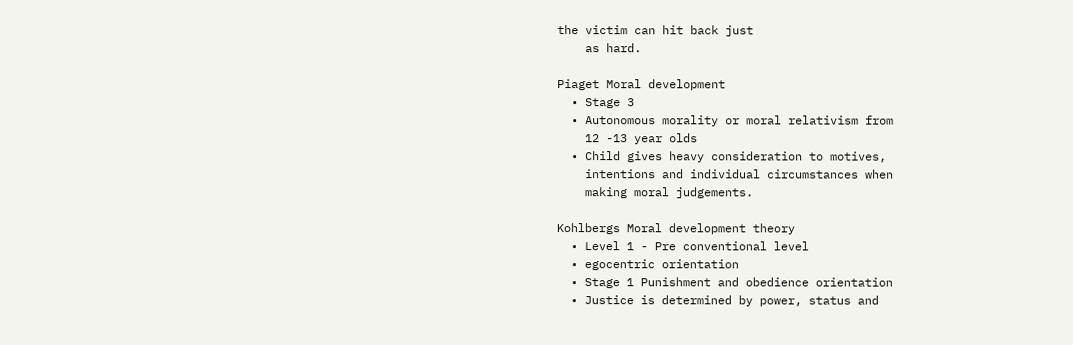the victim can hit back just
    as hard.

Piaget Moral development
  • Stage 3
  • Autonomous morality or moral relativism from
    12 -13 year olds
  • Child gives heavy consideration to motives,
    intentions and individual circumstances when
    making moral judgements.

Kohlbergs Moral development theory
  • Level 1 - Pre conventional level
  • egocentric orientation
  • Stage 1 Punishment and obedience orientation
  • Justice is determined by power, status and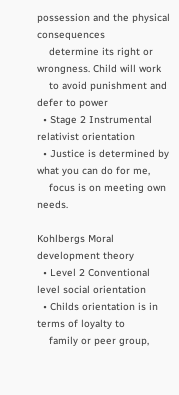possession and the physical consequences
    determine its right or wrongness. Child will work
    to avoid punishment and defer to power
  • Stage 2 Instrumental relativist orientation
  • Justice is determined by what you can do for me,
    focus is on meeting own needs.

Kohlbergs Moral development theory
  • Level 2 Conventional level social orientation
  • Childs orientation is in terms of loyalty to
    family or peer group,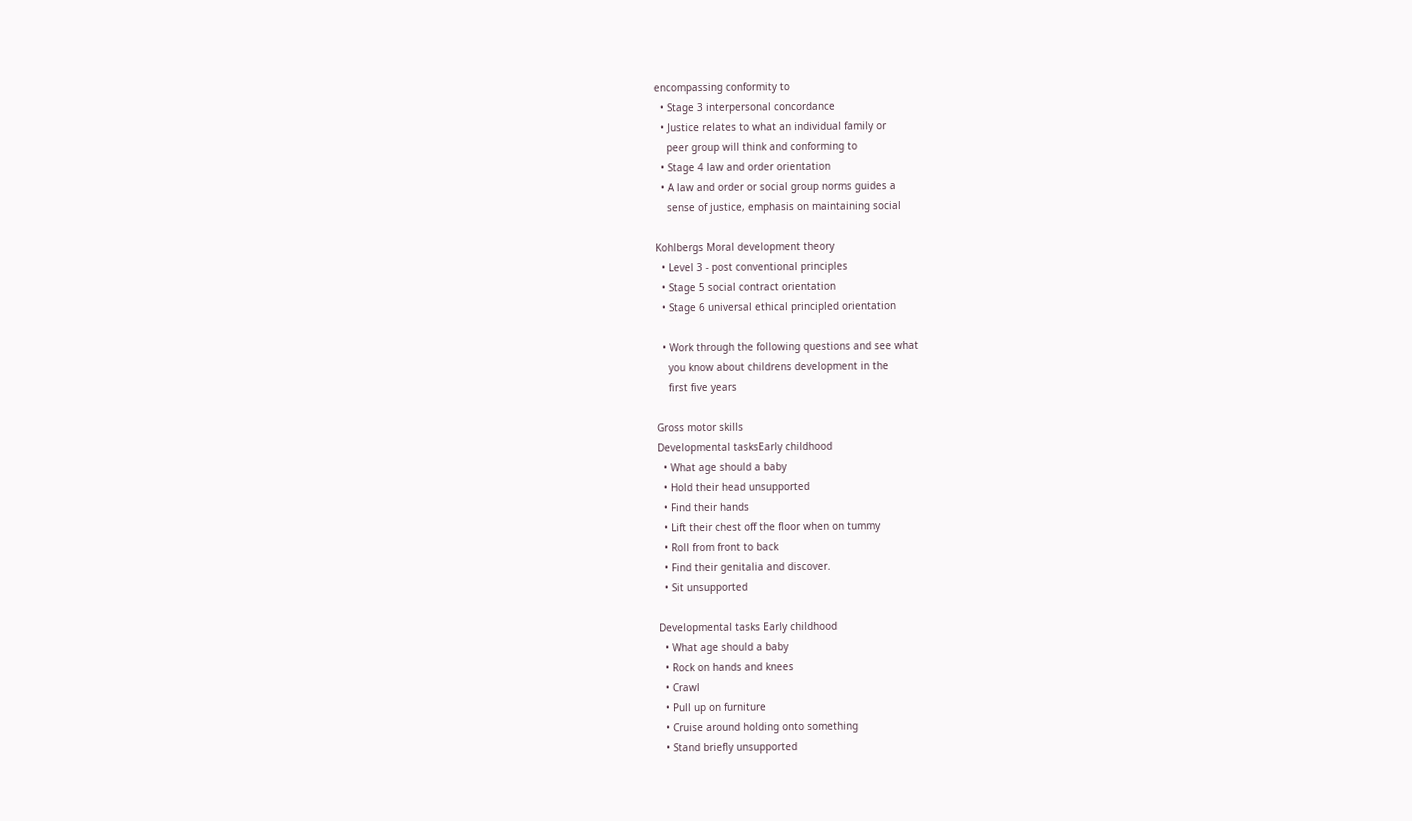encompassing conformity to
  • Stage 3 interpersonal concordance
  • Justice relates to what an individual family or
    peer group will think and conforming to
  • Stage 4 law and order orientation
  • A law and order or social group norms guides a
    sense of justice, emphasis on maintaining social

Kohlbergs Moral development theory
  • Level 3 - post conventional principles
  • Stage 5 social contract orientation
  • Stage 6 universal ethical principled orientation

  • Work through the following questions and see what
    you know about childrens development in the
    first five years

Gross motor skills
Developmental tasksEarly childhood
  • What age should a baby
  • Hold their head unsupported
  • Find their hands
  • Lift their chest off the floor when on tummy
  • Roll from front to back
  • Find their genitalia and discover.
  • Sit unsupported

Developmental tasks Early childhood
  • What age should a baby
  • Rock on hands and knees
  • Crawl
  • Pull up on furniture
  • Cruise around holding onto something
  • Stand briefly unsupported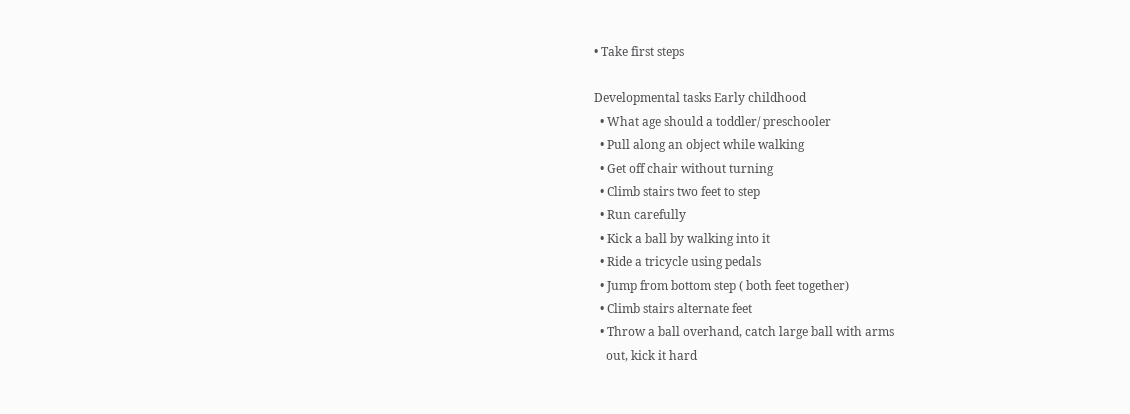• Take first steps

Developmental tasks Early childhood
  • What age should a toddler/ preschooler
  • Pull along an object while walking
  • Get off chair without turning
  • Climb stairs two feet to step
  • Run carefully
  • Kick a ball by walking into it
  • Ride a tricycle using pedals
  • Jump from bottom step ( both feet together)
  • Climb stairs alternate feet
  • Throw a ball overhand, catch large ball with arms
    out, kick it hard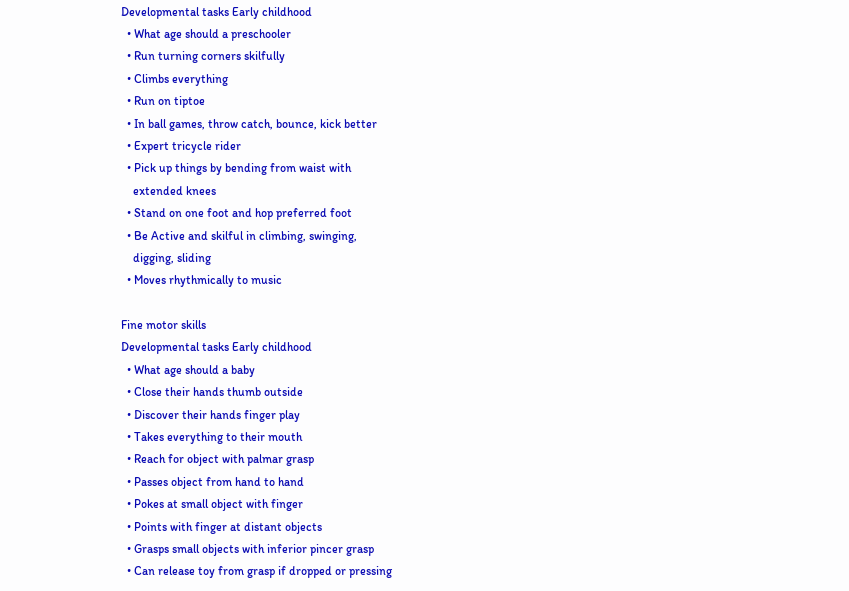Developmental tasks Early childhood
  • What age should a preschooler
  • Run turning corners skilfully
  • Climbs everything
  • Run on tiptoe
  • In ball games, throw catch, bounce, kick better
  • Expert tricycle rider
  • Pick up things by bending from waist with
    extended knees
  • Stand on one foot and hop preferred foot
  • Be Active and skilful in climbing, swinging,
    digging, sliding
  • Moves rhythmically to music

Fine motor skills
Developmental tasks Early childhood
  • What age should a baby
  • Close their hands thumb outside
  • Discover their hands finger play
  • Takes everything to their mouth
  • Reach for object with palmar grasp
  • Passes object from hand to hand
  • Pokes at small object with finger
  • Points with finger at distant objects
  • Grasps small objects with inferior pincer grasp
  • Can release toy from grasp if dropped or pressing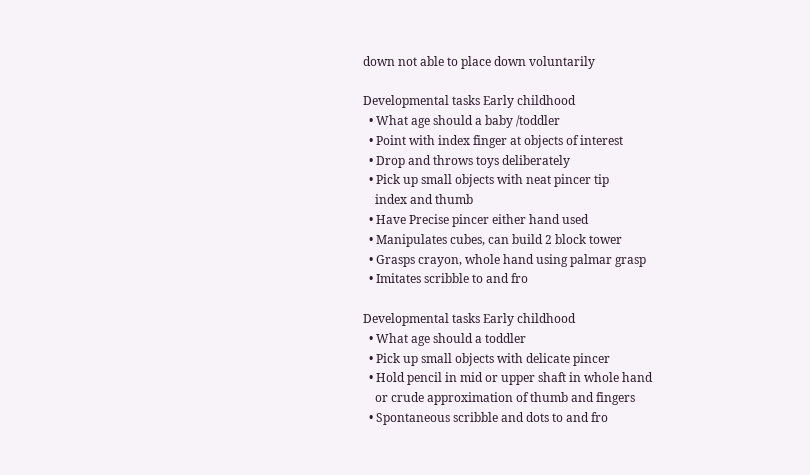down not able to place down voluntarily

Developmental tasks Early childhood
  • What age should a baby /toddler
  • Point with index finger at objects of interest
  • Drop and throws toys deliberately
  • Pick up small objects with neat pincer tip
    index and thumb
  • Have Precise pincer either hand used
  • Manipulates cubes, can build 2 block tower
  • Grasps crayon, whole hand using palmar grasp
  • Imitates scribble to and fro

Developmental tasks Early childhood
  • What age should a toddler
  • Pick up small objects with delicate pincer
  • Hold pencil in mid or upper shaft in whole hand
    or crude approximation of thumb and fingers
  • Spontaneous scribble and dots to and fro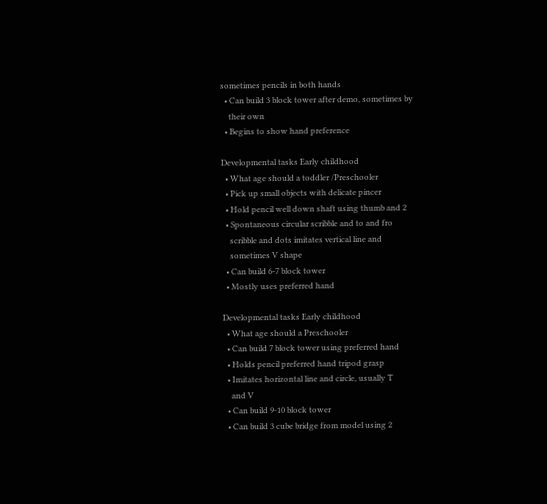sometimes pencils in both hands
  • Can build 3 block tower after demo, sometimes by
    their own
  • Begins to show hand preference

Developmental tasks Early childhood
  • What age should a toddler /Preschooler
  • Pick up small objects with delicate pincer
  • Hold pencil well down shaft using thumb and 2
  • Spontaneous circular scribble and to and fro
    scribble and dots imitates vertical line and
    sometimes V shape
  • Can build 6-7 block tower
  • Mostly uses preferred hand

Developmental tasks Early childhood
  • What age should a Preschooler
  • Can build 7 block tower using preferred hand
  • Holds pencil preferred hand tripod grasp
  • Imitates horizontal line and circle, usually T
    and V
  • Can build 9-10 block tower
  • Can build 3 cube bridge from model using 2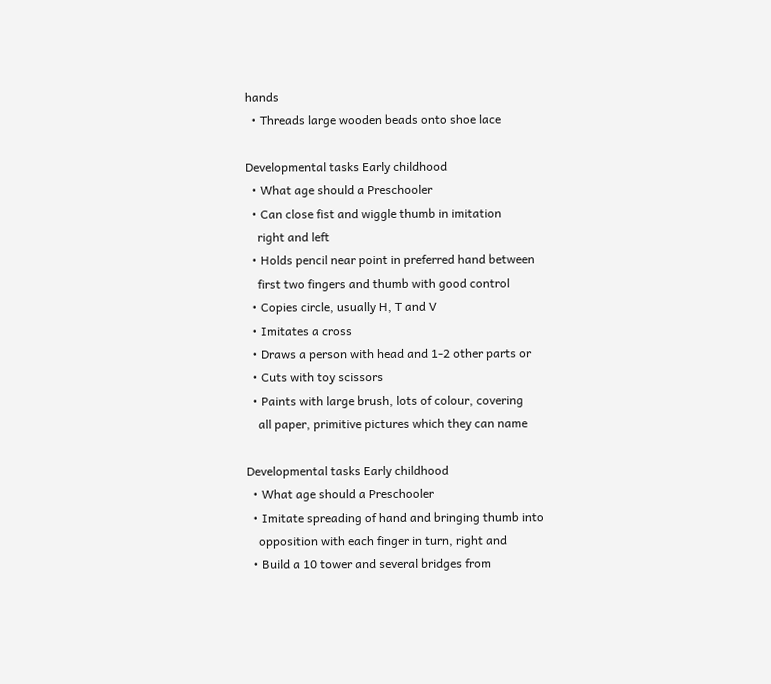hands
  • Threads large wooden beads onto shoe lace

Developmental tasks Early childhood
  • What age should a Preschooler
  • Can close fist and wiggle thumb in imitation
    right and left
  • Holds pencil near point in preferred hand between
    first two fingers and thumb with good control
  • Copies circle, usually H, T and V
  • Imitates a cross
  • Draws a person with head and 1-2 other parts or
  • Cuts with toy scissors
  • Paints with large brush, lots of colour, covering
    all paper, primitive pictures which they can name

Developmental tasks Early childhood
  • What age should a Preschooler
  • Imitate spreading of hand and bringing thumb into
    opposition with each finger in turn, right and
  • Build a 10 tower and several bridges from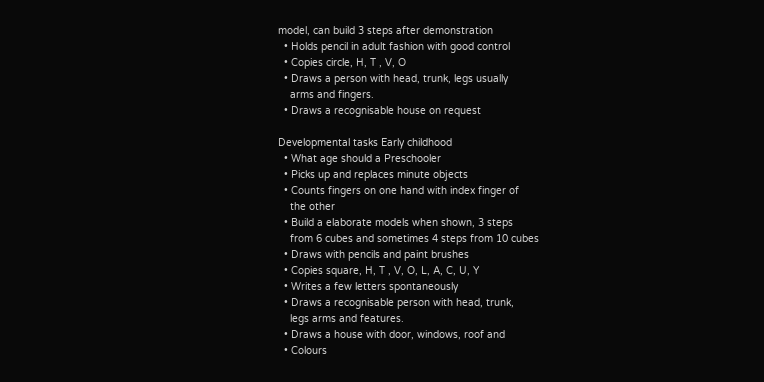model, can build 3 steps after demonstration
  • Holds pencil in adult fashion with good control
  • Copies circle, H, T , V, O
  • Draws a person with head, trunk, legs usually
    arms and fingers.
  • Draws a recognisable house on request

Developmental tasks Early childhood
  • What age should a Preschooler
  • Picks up and replaces minute objects
  • Counts fingers on one hand with index finger of
    the other
  • Build a elaborate models when shown, 3 steps
    from 6 cubes and sometimes 4 steps from 10 cubes
  • Draws with pencils and paint brushes
  • Copies square, H, T , V, O, L, A, C, U, Y
  • Writes a few letters spontaneously
  • Draws a recognisable person with head, trunk,
    legs arms and features.
  • Draws a house with door, windows, roof and
  • Colours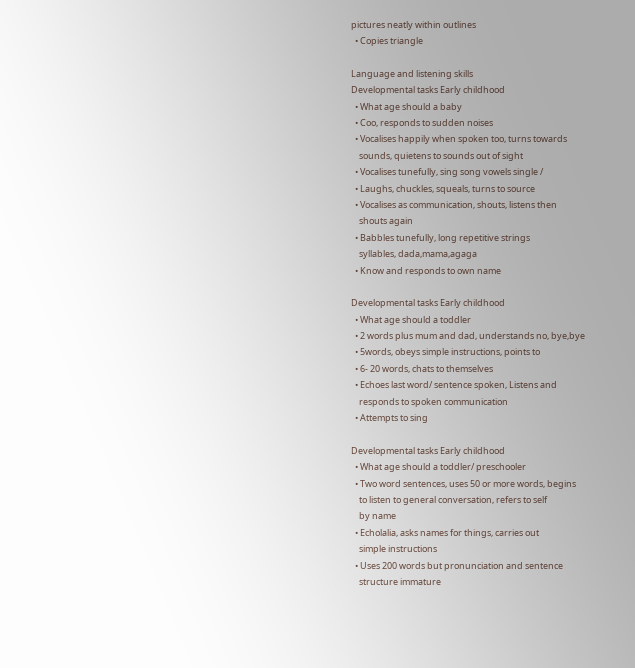pictures neatly within outlines
  • Copies triangle

Language and listening skills
Developmental tasks Early childhood
  • What age should a baby
  • Coo, responds to sudden noises
  • Vocalises happily when spoken too, turns towards
    sounds, quietens to sounds out of sight
  • Vocalises tunefully, sing song vowels single /
  • Laughs, chuckles, squeals, turns to source
  • Vocalises as communication, shouts, listens then
    shouts again
  • Babbles tunefully, long repetitive strings
    syllables, dada,mama,agaga
  • Know and responds to own name

Developmental tasks Early childhood
  • What age should a toddler
  • 2 words plus mum and dad, understands no, bye,bye
  • 5words, obeys simple instructions, points to
  • 6- 20 words, chats to themselves
  • Echoes last word/ sentence spoken, Listens and
    responds to spoken communication
  • Attempts to sing

Developmental tasks Early childhood
  • What age should a toddler/ preschooler
  • Two word sentences, uses 50 or more words, begins
    to listen to general conversation, refers to self
    by name
  • Echolalia, asks names for things, carries out
    simple instructions
  • Uses 200 words but pronunciation and sentence
    structure immature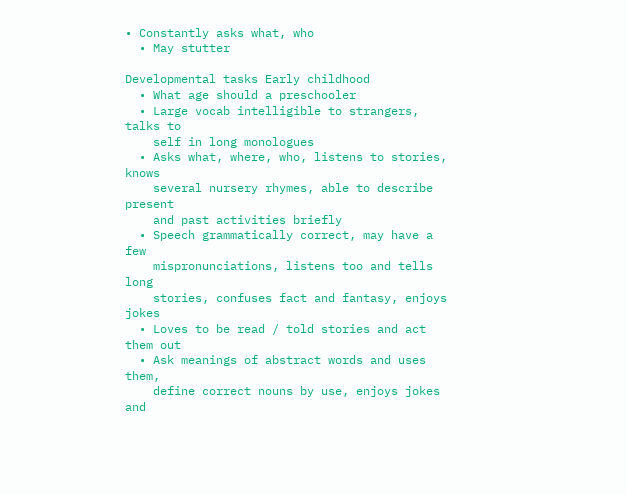• Constantly asks what, who
  • May stutter

Developmental tasks Early childhood
  • What age should a preschooler
  • Large vocab intelligible to strangers, talks to
    self in long monologues
  • Asks what, where, who, listens to stories, knows
    several nursery rhymes, able to describe present
    and past activities briefly
  • Speech grammatically correct, may have a few
    mispronunciations, listens too and tells long
    stories, confuses fact and fantasy, enjoys jokes
  • Loves to be read / told stories and act them out
  • Ask meanings of abstract words and uses them,
    define correct nouns by use, enjoys jokes and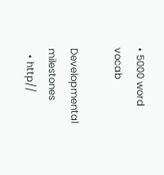• 5000 word vocab

Developmental milestones
  • http//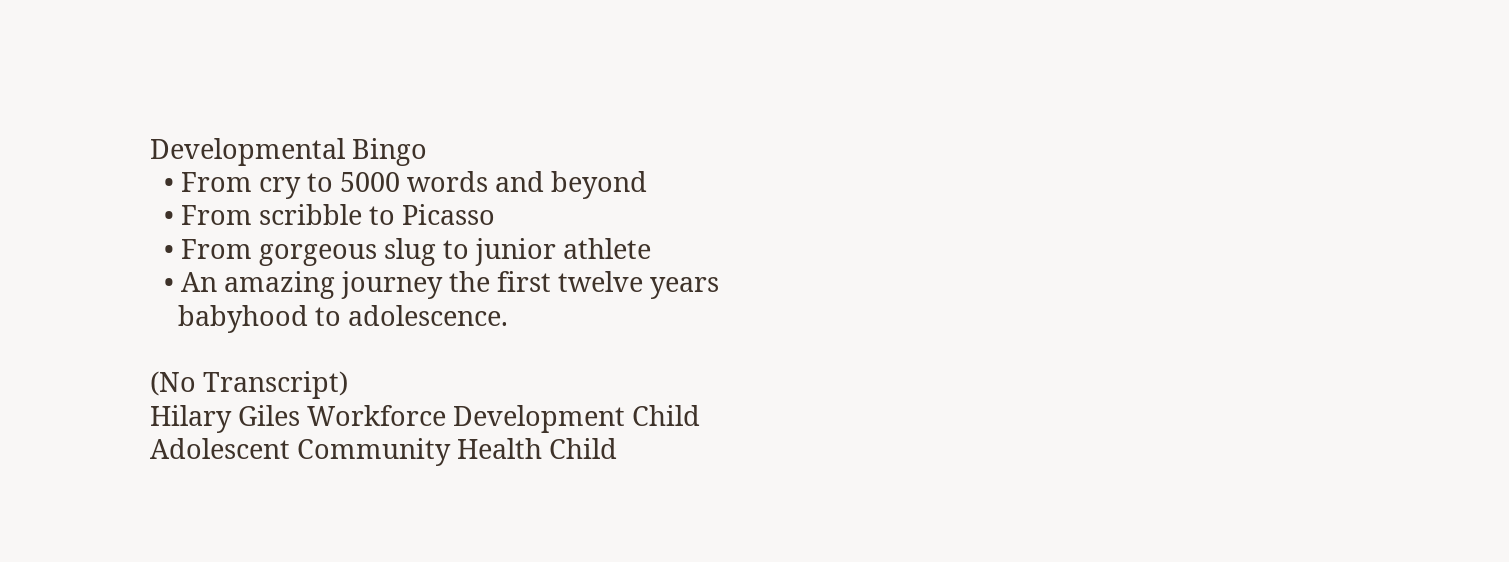Developmental Bingo
  • From cry to 5000 words and beyond
  • From scribble to Picasso
  • From gorgeous slug to junior athlete
  • An amazing journey the first twelve years
    babyhood to adolescence.

(No Transcript)
Hilary Giles Workforce Development Child
Adolescent Community Health Child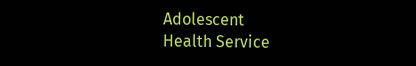Adolescent
Health Service